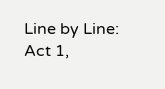Line by Line: Act 1,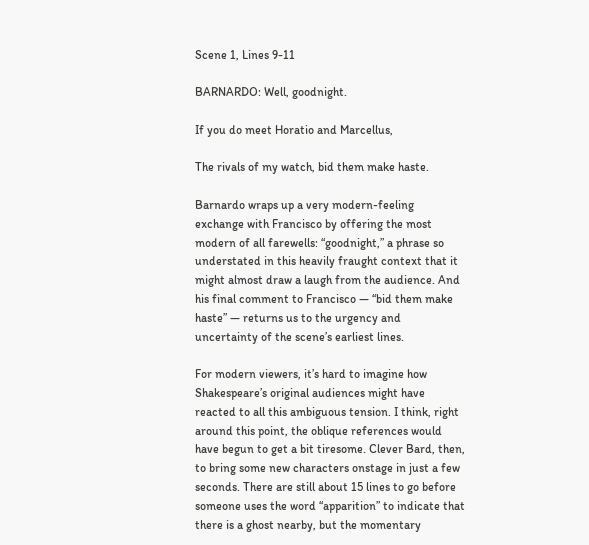Scene 1, Lines 9-11

BARNARDO: Well, goodnight.

If you do meet Horatio and Marcellus,

The rivals of my watch, bid them make haste.

Barnardo wraps up a very modern-feeling exchange with Francisco by offering the most modern of all farewells: “goodnight,” a phrase so understated in this heavily fraught context that it might almost draw a laugh from the audience. And his final comment to Francisco — “bid them make haste” — returns us to the urgency and uncertainty of the scene’s earliest lines.

For modern viewers, it’s hard to imagine how Shakespeare’s original audiences might have reacted to all this ambiguous tension. I think, right around this point, the oblique references would have begun to get a bit tiresome. Clever Bard, then, to bring some new characters onstage in just a few seconds. There are still about 15 lines to go before someone uses the word “apparition” to indicate that there is a ghost nearby, but the momentary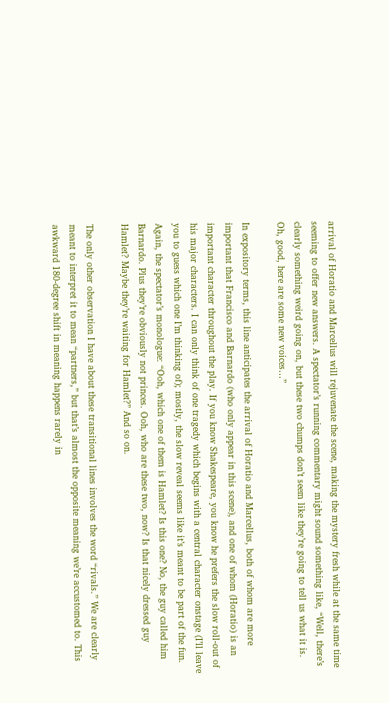arrival of Horatio and Marcellus will rejuvenate the scene, making the mystery fresh while at the same time seeming to offer new answers. A spectator’s running commentary might sound something like, “Well, there’s clearly something weird going on, but these two chumps don’t seem like they’re going to tell us what it is. Oh, good, here are some new voices…”

In expository terms, this line anticipates the arrival of Horatio and Marcellus, both of whom are more important that Francisco and Barnardo (who only appear in this scene), and one of whom (Horatio) is an important character throughout the play. If you know Shakespeare, you know he prefers the slow roll-out of his major characters. I can only think of one tragedy which begins with a central character onstage (I’ll leave you to guess which one I’m thinking of); mostly, the slow reveal seems like it’s meant to be part of the fun. Again, the spectator’s monologue: “Ooh, which one of them is Hamlet? Is this one? No, the guy called him Barnardo. Plus they’re obviously not princes. Ooh, who are these two, now? Is that nicely dressed guy Hamlet? Maybe they’re waiting for Hamlet?” And so on.

The only other observation I have about these transitional lines involves the word “rivals.” We are clearly meant to interpret it to mean “partners,” but that’s almost the opposite meaning we’re accustomed to. This awkward 180-degree shift in meaning happens rarely in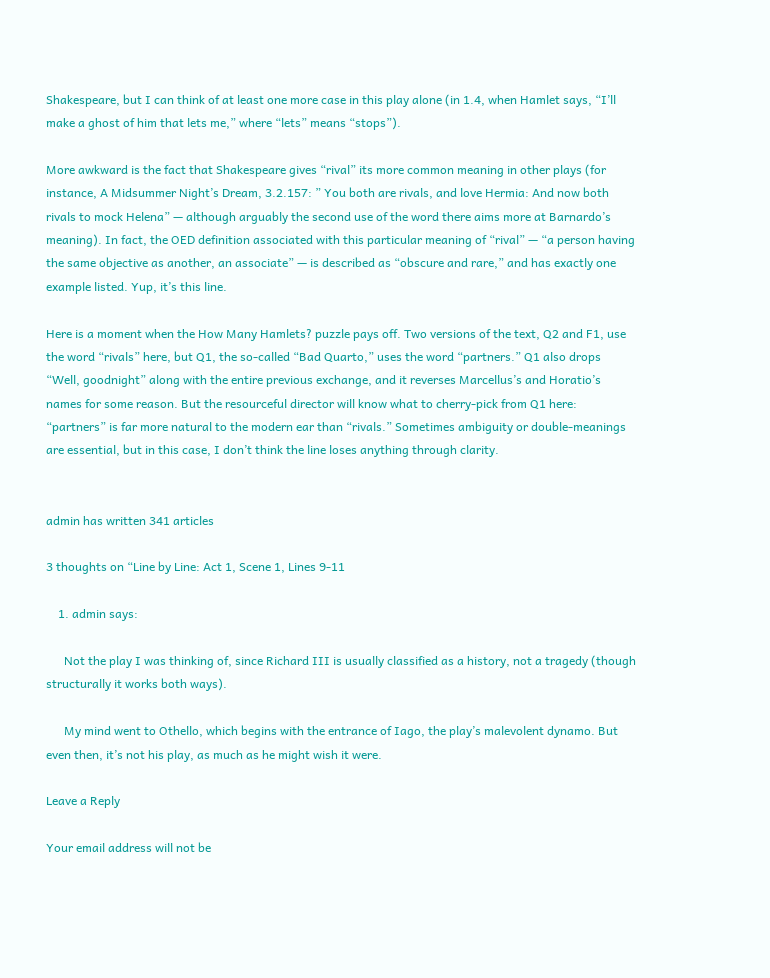Shakespeare, but I can think of at least one more case in this play alone (in 1.4, when Hamlet says, “I’ll make a ghost of him that lets me,” where “lets” means “stops”).

More awkward is the fact that Shakespeare gives “rival” its more common meaning in other plays (for instance, A Midsummer Night’s Dream, 3.2.157: ” You both are rivals, and love Hermia: And now both rivals to mock Helena” — although arguably the second use of the word there aims more at Barnardo’s meaning). In fact, the OED definition associated with this particular meaning of “rival” — “a person having the same objective as another, an associate” — is described as “obscure and rare,” and has exactly one example listed. Yup, it’s this line.

Here is a moment when the How Many Hamlets? puzzle pays off. Two versions of the text, Q2 and F1, use the word “rivals” here, but Q1, the so-called “Bad Quarto,” uses the word “partners.” Q1 also drops “Well, goodnight” along with the entire previous exchange, and it reverses Marcellus’s and Horatio’s names for some reason. But the resourceful director will know what to cherry-pick from Q1 here: “partners” is far more natural to the modern ear than “rivals.” Sometimes ambiguity or double-meanings are essential, but in this case, I don’t think the line loses anything through clarity.


admin has written 341 articles

3 thoughts on “Line by Line: Act 1, Scene 1, Lines 9-11

    1. admin says:

      Not the play I was thinking of, since Richard III is usually classified as a history, not a tragedy (though structurally it works both ways).

      My mind went to Othello, which begins with the entrance of Iago, the play’s malevolent dynamo. But even then, it’s not his play, as much as he might wish it were.

Leave a Reply

Your email address will not be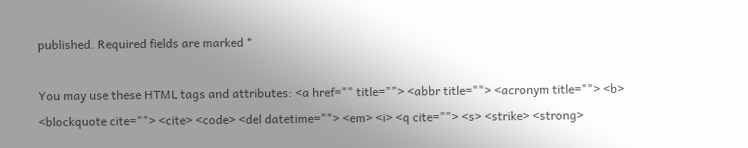published. Required fields are marked *

You may use these HTML tags and attributes: <a href="" title=""> <abbr title=""> <acronym title=""> <b> <blockquote cite=""> <cite> <code> <del datetime=""> <em> <i> <q cite=""> <s> <strike> <strong>